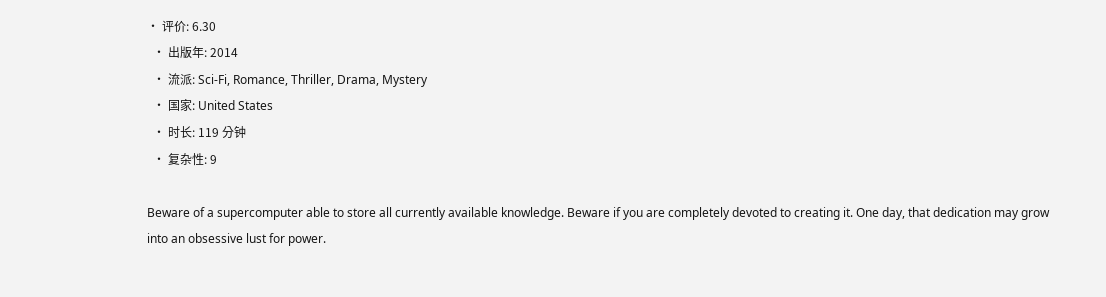• 评价: 6.30
  • 出版年: 2014
  • 流派: Sci-Fi, Romance, Thriller, Drama, Mystery
  • 国家: United States
  • 时长: 119 分钟
  • 复杂性: 9

Beware of a supercomputer able to store all currently available knowledge. Beware if you are completely devoted to creating it. One day, that dedication may grow into an obsessive lust for power.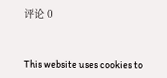评论 0


This website uses cookies to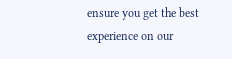ensure you get the best experience on our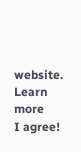website.
Learn more
I agree!